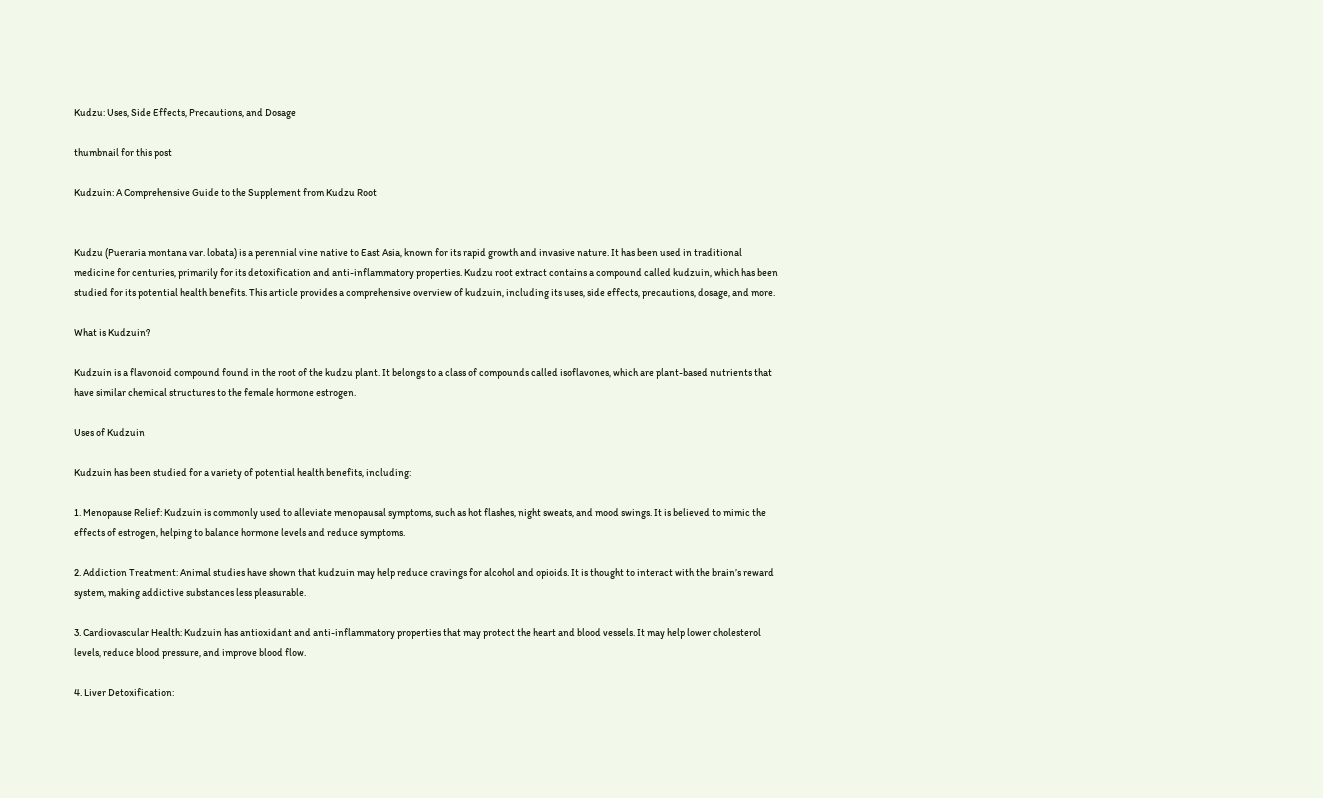Kudzu: Uses, Side Effects, Precautions, and Dosage

thumbnail for this post

Kudzuin: A Comprehensive Guide to the Supplement from Kudzu Root


Kudzu (Pueraria montana var. lobata) is a perennial vine native to East Asia, known for its rapid growth and invasive nature. It has been used in traditional medicine for centuries, primarily for its detoxification and anti-inflammatory properties. Kudzu root extract contains a compound called kudzuin, which has been studied for its potential health benefits. This article provides a comprehensive overview of kudzuin, including its uses, side effects, precautions, dosage, and more.

What is Kudzuin?

Kudzuin is a flavonoid compound found in the root of the kudzu plant. It belongs to a class of compounds called isoflavones, which are plant-based nutrients that have similar chemical structures to the female hormone estrogen.

Uses of Kudzuin

Kudzuin has been studied for a variety of potential health benefits, including:

1. Menopause Relief: Kudzuin is commonly used to alleviate menopausal symptoms, such as hot flashes, night sweats, and mood swings. It is believed to mimic the effects of estrogen, helping to balance hormone levels and reduce symptoms.

2. Addiction Treatment: Animal studies have shown that kudzuin may help reduce cravings for alcohol and opioids. It is thought to interact with the brain’s reward system, making addictive substances less pleasurable.

3. Cardiovascular Health: Kudzuin has antioxidant and anti-inflammatory properties that may protect the heart and blood vessels. It may help lower cholesterol levels, reduce blood pressure, and improve blood flow.

4. Liver Detoxification: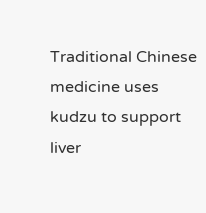Traditional Chinese medicine uses kudzu to support liver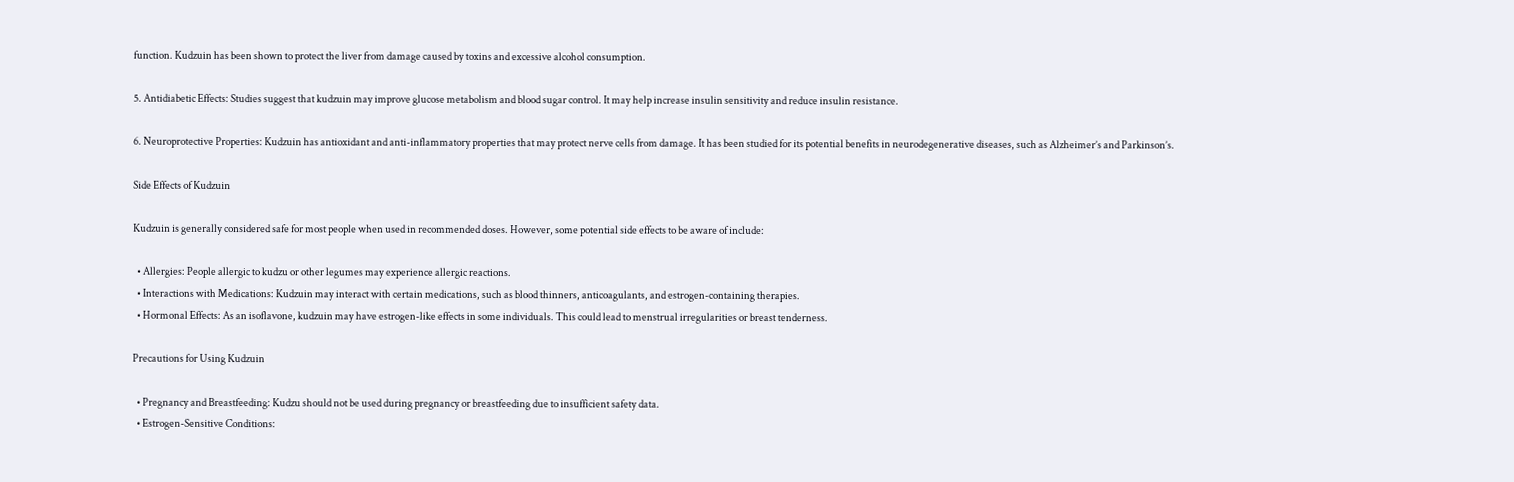function. Kudzuin has been shown to protect the liver from damage caused by toxins and excessive alcohol consumption.

5. Antidiabetic Effects: Studies suggest that kudzuin may improve glucose metabolism and blood sugar control. It may help increase insulin sensitivity and reduce insulin resistance.

6. Neuroprotective Properties: Kudzuin has antioxidant and anti-inflammatory properties that may protect nerve cells from damage. It has been studied for its potential benefits in neurodegenerative diseases, such as Alzheimer’s and Parkinson’s.

Side Effects of Kudzuin

Kudzuin is generally considered safe for most people when used in recommended doses. However, some potential side effects to be aware of include:

  • Allergies: People allergic to kudzu or other legumes may experience allergic reactions.
  • Interactions with Medications: Kudzuin may interact with certain medications, such as blood thinners, anticoagulants, and estrogen-containing therapies.
  • Hormonal Effects: As an isoflavone, kudzuin may have estrogen-like effects in some individuals. This could lead to menstrual irregularities or breast tenderness.

Precautions for Using Kudzuin

  • Pregnancy and Breastfeeding: Kudzu should not be used during pregnancy or breastfeeding due to insufficient safety data.
  • Estrogen-Sensitive Conditions: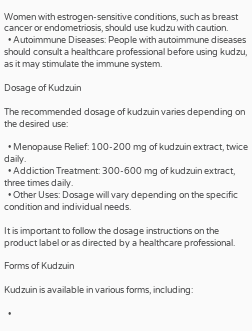Women with estrogen-sensitive conditions, such as breast cancer or endometriosis, should use kudzu with caution.
  • Autoimmune Diseases: People with autoimmune diseases should consult a healthcare professional before using kudzu, as it may stimulate the immune system.

Dosage of Kudzuin

The recommended dosage of kudzuin varies depending on the desired use:

  • Menopause Relief: 100-200 mg of kudzuin extract, twice daily.
  • Addiction Treatment: 300-600 mg of kudzuin extract, three times daily.
  • Other Uses: Dosage will vary depending on the specific condition and individual needs.

It is important to follow the dosage instructions on the product label or as directed by a healthcare professional.

Forms of Kudzuin

Kudzuin is available in various forms, including:

  •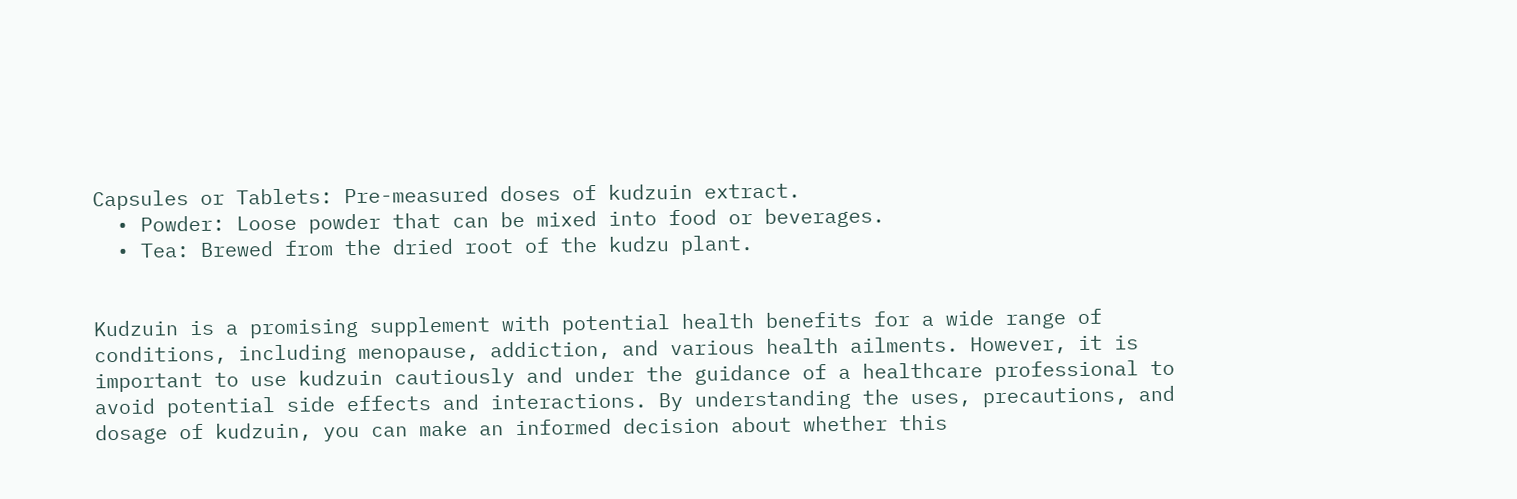Capsules or Tablets: Pre-measured doses of kudzuin extract.
  • Powder: Loose powder that can be mixed into food or beverages.
  • Tea: Brewed from the dried root of the kudzu plant.


Kudzuin is a promising supplement with potential health benefits for a wide range of conditions, including menopause, addiction, and various health ailments. However, it is important to use kudzuin cautiously and under the guidance of a healthcare professional to avoid potential side effects and interactions. By understanding the uses, precautions, and dosage of kudzuin, you can make an informed decision about whether this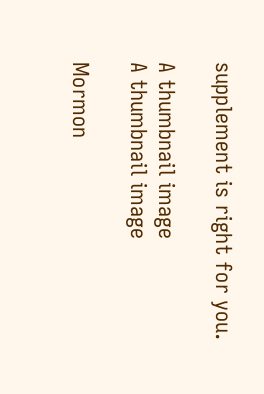supplement is right for you.

A thumbnail image
A thumbnail image

Mormon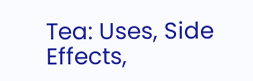Tea: Uses, Side Effects,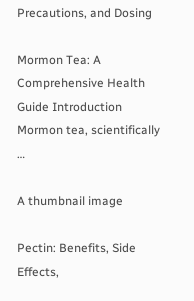Precautions, and Dosing

Mormon Tea: A Comprehensive Health Guide Introduction Mormon tea, scientifically …

A thumbnail image

Pectin: Benefits, Side Effects,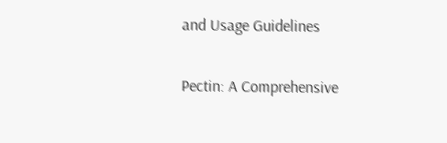and Usage Guidelines

Pectin: A Comprehensive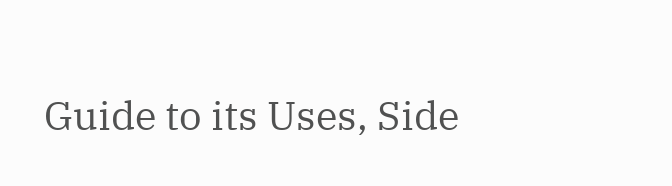Guide to its Uses, Side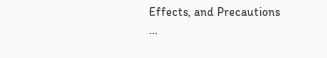Effects, and Precautions …